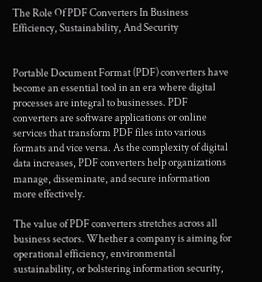The Role Of PDF Converters In Business Efficiency, Sustainability, And Security


Portable Document Format (PDF) converters have become an essential tool in an era where digital processes are integral to businesses. PDF converters are software applications or online services that transform PDF files into various formats and vice versa. As the complexity of digital data increases, PDF converters help organizations manage, disseminate, and secure information more effectively.

The value of PDF converters stretches across all business sectors. Whether a company is aiming for operational efficiency, environmental sustainability, or bolstering information security,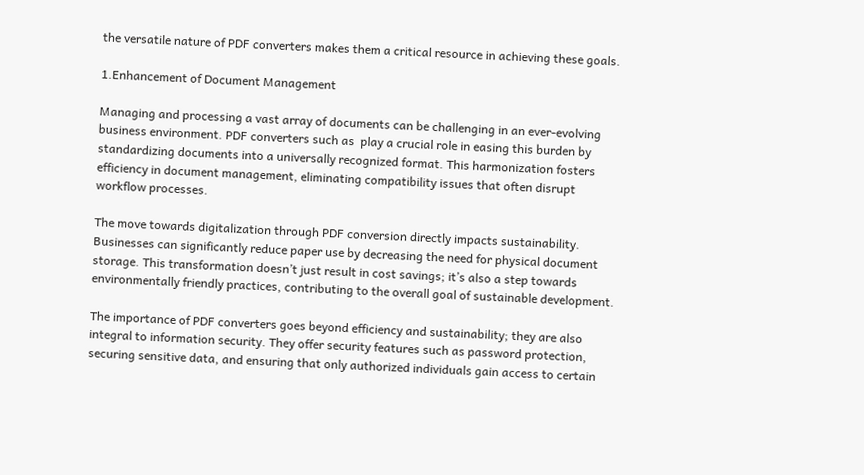the versatile nature of PDF converters makes them a critical resource in achieving these goals.

1.Enhancement of Document Management

Managing and processing a vast array of documents can be challenging in an ever-evolving business environment. PDF converters such as  play a crucial role in easing this burden by standardizing documents into a universally recognized format. This harmonization fosters efficiency in document management, eliminating compatibility issues that often disrupt workflow processes.

The move towards digitalization through PDF conversion directly impacts sustainability. Businesses can significantly reduce paper use by decreasing the need for physical document storage. This transformation doesn’t just result in cost savings; it’s also a step towards environmentally friendly practices, contributing to the overall goal of sustainable development.

The importance of PDF converters goes beyond efficiency and sustainability; they are also integral to information security. They offer security features such as password protection, securing sensitive data, and ensuring that only authorized individuals gain access to certain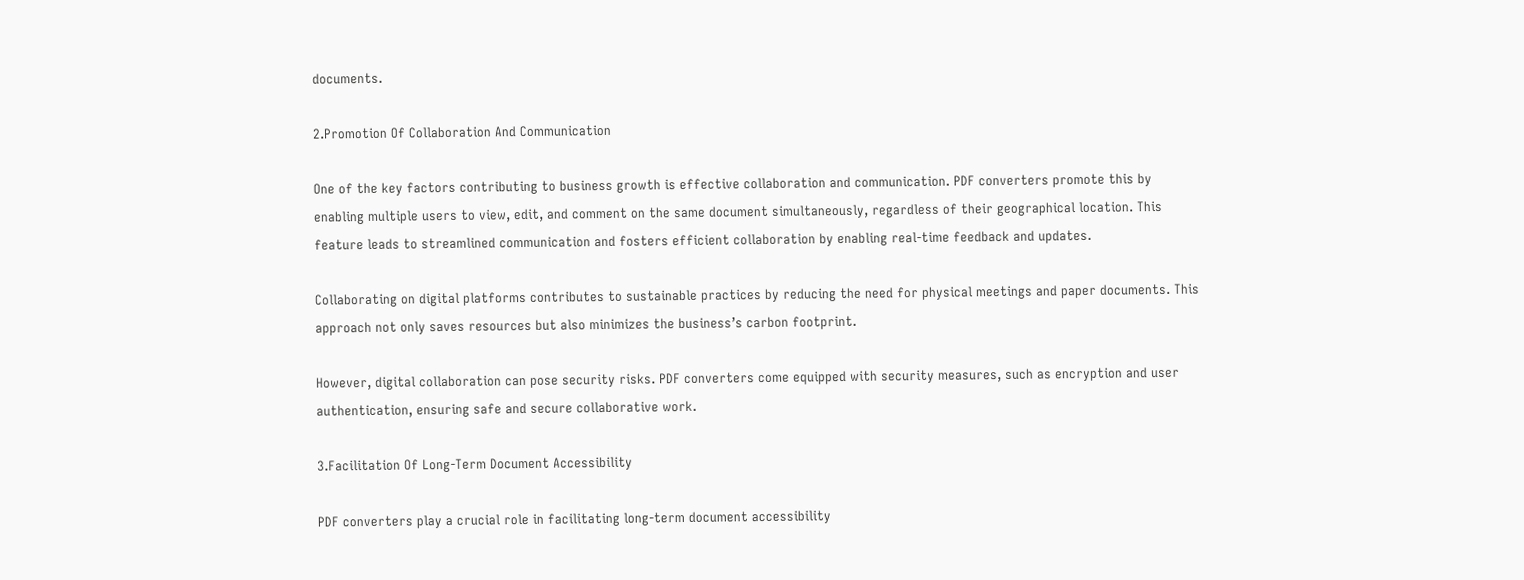documents.

2.Promotion Of Collaboration And Communication

One of the key factors contributing to business growth is effective collaboration and communication. PDF converters promote this by enabling multiple users to view, edit, and comment on the same document simultaneously, regardless of their geographical location. This feature leads to streamlined communication and fosters efficient collaboration by enabling real-time feedback and updates.

Collaborating on digital platforms contributes to sustainable practices by reducing the need for physical meetings and paper documents. This approach not only saves resources but also minimizes the business’s carbon footprint.

However, digital collaboration can pose security risks. PDF converters come equipped with security measures, such as encryption and user authentication, ensuring safe and secure collaborative work.

3.Facilitation Of Long-Term Document Accessibility

PDF converters play a crucial role in facilitating long-term document accessibility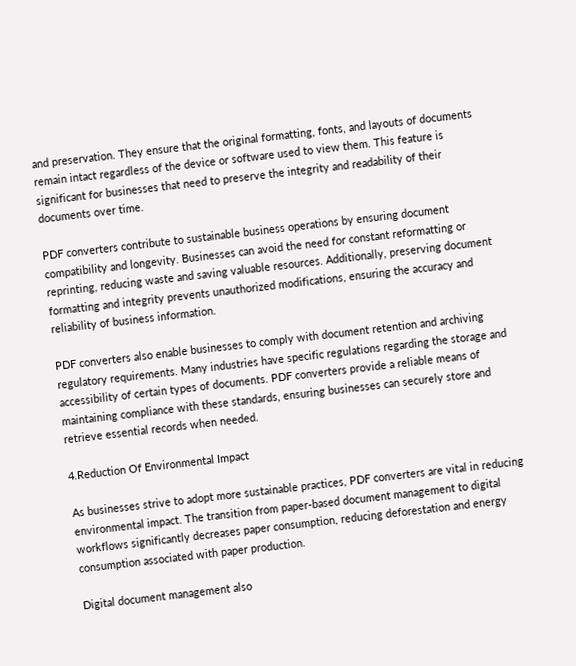and preservation. They ensure that the original formatting, fonts, and layouts of documents remain intact regardless of the device or software used to view them. This feature is significant for businesses that need to preserve the integrity and readability of their documents over time.

PDF converters contribute to sustainable business operations by ensuring document compatibility and longevity. Businesses can avoid the need for constant reformatting or reprinting, reducing waste and saving valuable resources. Additionally, preserving document formatting and integrity prevents unauthorized modifications, ensuring the accuracy and reliability of business information.

PDF converters also enable businesses to comply with document retention and archiving regulatory requirements. Many industries have specific regulations regarding the storage and accessibility of certain types of documents. PDF converters provide a reliable means of maintaining compliance with these standards, ensuring businesses can securely store and retrieve essential records when needed.

4.Reduction Of Environmental Impact

As businesses strive to adopt more sustainable practices, PDF converters are vital in reducing environmental impact. The transition from paper-based document management to digital workflows significantly decreases paper consumption, reducing deforestation and energy consumption associated with paper production.

Digital document management also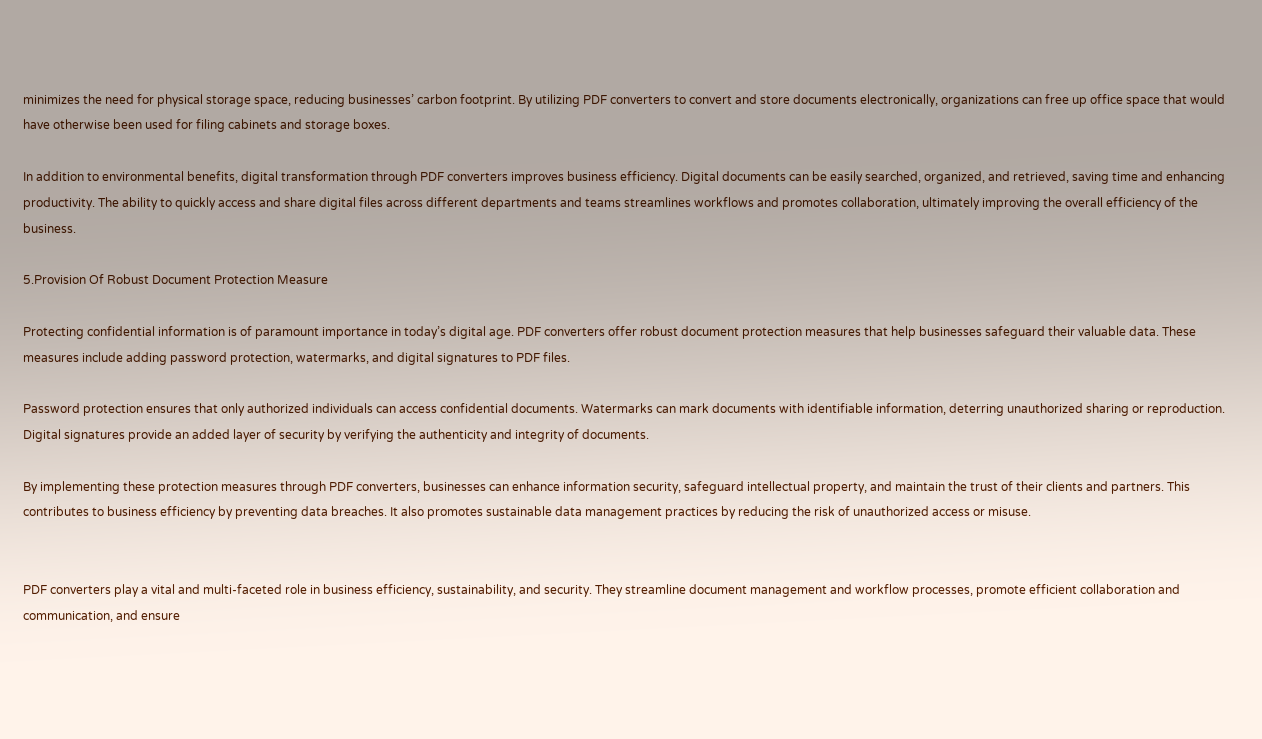minimizes the need for physical storage space, reducing businesses’ carbon footprint. By utilizing PDF converters to convert and store documents electronically, organizations can free up office space that would have otherwise been used for filing cabinets and storage boxes.

In addition to environmental benefits, digital transformation through PDF converters improves business efficiency. Digital documents can be easily searched, organized, and retrieved, saving time and enhancing productivity. The ability to quickly access and share digital files across different departments and teams streamlines workflows and promotes collaboration, ultimately improving the overall efficiency of the business.

5.Provision Of Robust Document Protection Measure

Protecting confidential information is of paramount importance in today’s digital age. PDF converters offer robust document protection measures that help businesses safeguard their valuable data. These measures include adding password protection, watermarks, and digital signatures to PDF files.

Password protection ensures that only authorized individuals can access confidential documents. Watermarks can mark documents with identifiable information, deterring unauthorized sharing or reproduction. Digital signatures provide an added layer of security by verifying the authenticity and integrity of documents.

By implementing these protection measures through PDF converters, businesses can enhance information security, safeguard intellectual property, and maintain the trust of their clients and partners. This contributes to business efficiency by preventing data breaches. It also promotes sustainable data management practices by reducing the risk of unauthorized access or misuse.


PDF converters play a vital and multi-faceted role in business efficiency, sustainability, and security. They streamline document management and workflow processes, promote efficient collaboration and communication, and ensure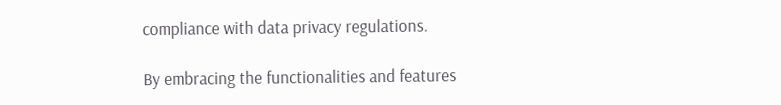compliance with data privacy regulations.

By embracing the functionalities and features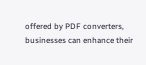offered by PDF converters, businesses can enhance their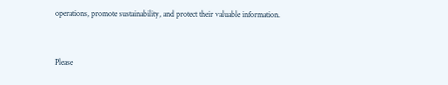operations, promote sustainability, and protect their valuable information.


Please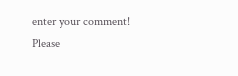enter your comment!
Please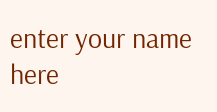enter your name here